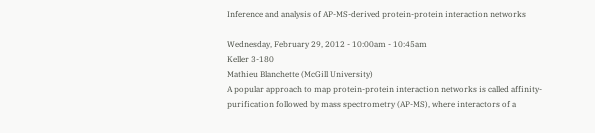Inference and analysis of AP-MS-derived protein-protein interaction networks

Wednesday, February 29, 2012 - 10:00am - 10:45am
Keller 3-180
Mathieu Blanchette (McGill University)
A popular approach to map protein-protein interaction networks is called affinity-purification followed by mass spectrometry (AP-MS), where interactors of a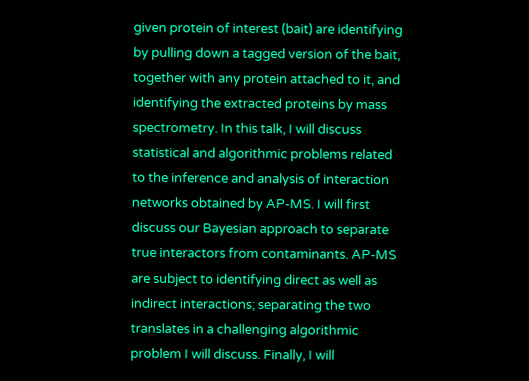given protein of interest (bait) are identifying by pulling down a tagged version of the bait, together with any protein attached to it, and identifying the extracted proteins by mass spectrometry. In this talk, I will discuss statistical and algorithmic problems related to the inference and analysis of interaction networks obtained by AP-MS. I will first discuss our Bayesian approach to separate true interactors from contaminants. AP-MS are subject to identifying direct as well as indirect interactions; separating the two translates in a challenging algorithmic problem I will discuss. Finally, I will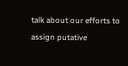talk about our efforts to assign putative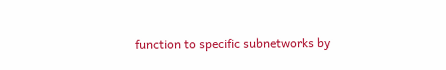function to specific subnetworks by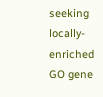seeking locally-enriched GO gene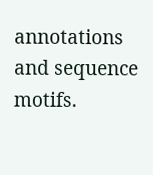annotations and sequence motifs.